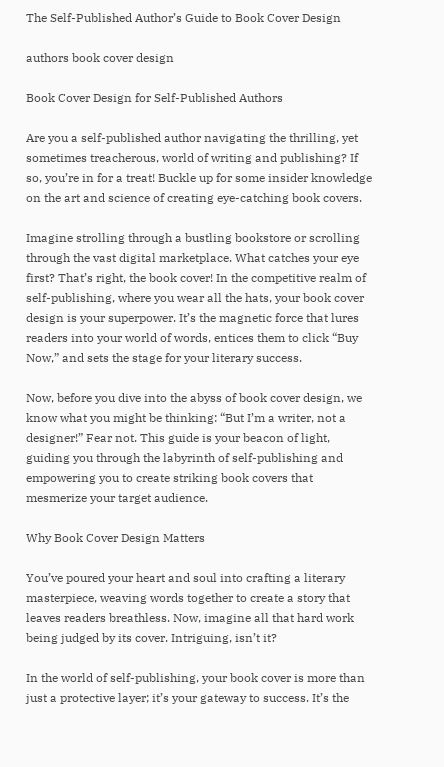The Self-Published Author’s Guide to Book Cover Design

authors book cover design

Book Cover Design for Self-Published Authors

Are you a self-published author navigating the thrilling, yet sometimes treacherous, world of writing and publishing? If so, you’re in for a treat! Buckle up for some insider knowledge on the art and science of creating eye-catching book covers.

Imagine strolling through a bustling bookstore or scrolling through the vast digital marketplace. What catches your eye first? That’s right, the book cover! In the competitive realm of self-publishing, where you wear all the hats, your book cover design is your superpower. It’s the magnetic force that lures readers into your world of words, entices them to click “Buy Now,” and sets the stage for your literary success.

Now, before you dive into the abyss of book cover design, we know what you might be thinking: “But I’m a writer, not a designer!” Fear not. This guide is your beacon of light, guiding you through the labyrinth of self-publishing and empowering you to create striking book covers that mesmerize your target audience.

Why Book Cover Design Matters

You’ve poured your heart and soul into crafting a literary masterpiece, weaving words together to create a story that leaves readers breathless. Now, imagine all that hard work being judged by its cover. Intriguing, isn’t it?

In the world of self-publishing, your book cover is more than just a protective layer; it’s your gateway to success. It’s the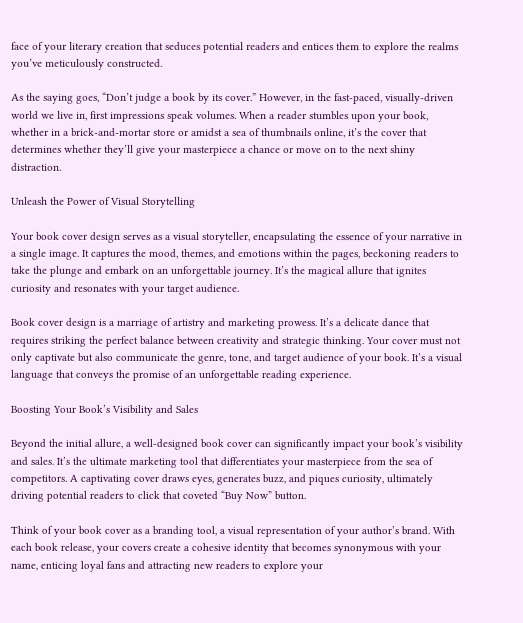face of your literary creation that seduces potential readers and entices them to explore the realms you’ve meticulously constructed.

As the saying goes, “Don’t judge a book by its cover.” However, in the fast-paced, visually-driven world we live in, first impressions speak volumes. When a reader stumbles upon your book, whether in a brick-and-mortar store or amidst a sea of thumbnails online, it’s the cover that determines whether they’ll give your masterpiece a chance or move on to the next shiny distraction.

Unleash the Power of Visual Storytelling

Your book cover design serves as a visual storyteller, encapsulating the essence of your narrative in a single image. It captures the mood, themes, and emotions within the pages, beckoning readers to take the plunge and embark on an unforgettable journey. It’s the magical allure that ignites curiosity and resonates with your target audience.

Book cover design is a marriage of artistry and marketing prowess. It’s a delicate dance that requires striking the perfect balance between creativity and strategic thinking. Your cover must not only captivate but also communicate the genre, tone, and target audience of your book. It’s a visual language that conveys the promise of an unforgettable reading experience.

Boosting Your Book’s Visibility and Sales

Beyond the initial allure, a well-designed book cover can significantly impact your book’s visibility and sales. It’s the ultimate marketing tool that differentiates your masterpiece from the sea of competitors. A captivating cover draws eyes, generates buzz, and piques curiosity, ultimately driving potential readers to click that coveted “Buy Now” button.

Think of your book cover as a branding tool, a visual representation of your author’s brand. With each book release, your covers create a cohesive identity that becomes synonymous with your name, enticing loyal fans and attracting new readers to explore your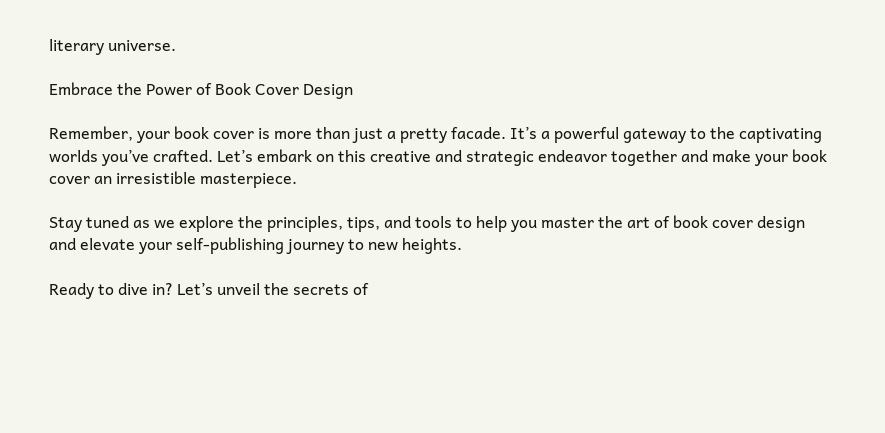literary universe.

Embrace the Power of Book Cover Design

Remember, your book cover is more than just a pretty facade. It’s a powerful gateway to the captivating worlds you’ve crafted. Let’s embark on this creative and strategic endeavor together and make your book cover an irresistible masterpiece.

Stay tuned as we explore the principles, tips, and tools to help you master the art of book cover design and elevate your self-publishing journey to new heights.

Ready to dive in? Let’s unveil the secrets of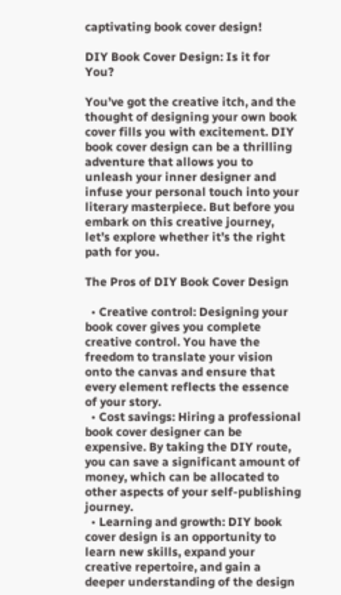captivating book cover design!

DIY Book Cover Design: Is it for You?

You’ve got the creative itch, and the thought of designing your own book cover fills you with excitement. DIY book cover design can be a thrilling adventure that allows you to unleash your inner designer and infuse your personal touch into your literary masterpiece. But before you embark on this creative journey, let’s explore whether it’s the right path for you.

The Pros of DIY Book Cover Design

  • Creative control: Designing your book cover gives you complete creative control. You have the freedom to translate your vision onto the canvas and ensure that every element reflects the essence of your story.
  • Cost savings: Hiring a professional book cover designer can be expensive. By taking the DIY route, you can save a significant amount of money, which can be allocated to other aspects of your self-publishing journey.
  • Learning and growth: DIY book cover design is an opportunity to learn new skills, expand your creative repertoire, and gain a deeper understanding of the design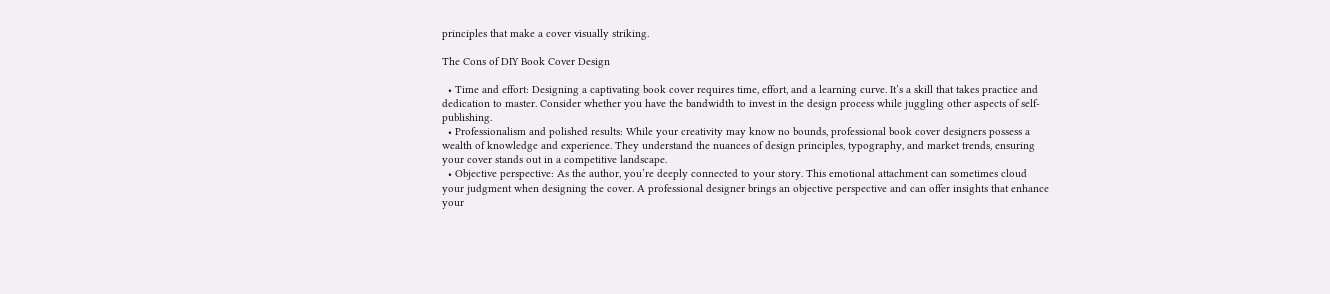principles that make a cover visually striking.

The Cons of DIY Book Cover Design

  • Time and effort: Designing a captivating book cover requires time, effort, and a learning curve. It’s a skill that takes practice and dedication to master. Consider whether you have the bandwidth to invest in the design process while juggling other aspects of self-publishing.
  • Professionalism and polished results: While your creativity may know no bounds, professional book cover designers possess a wealth of knowledge and experience. They understand the nuances of design principles, typography, and market trends, ensuring your cover stands out in a competitive landscape.
  • Objective perspective: As the author, you’re deeply connected to your story. This emotional attachment can sometimes cloud your judgment when designing the cover. A professional designer brings an objective perspective and can offer insights that enhance your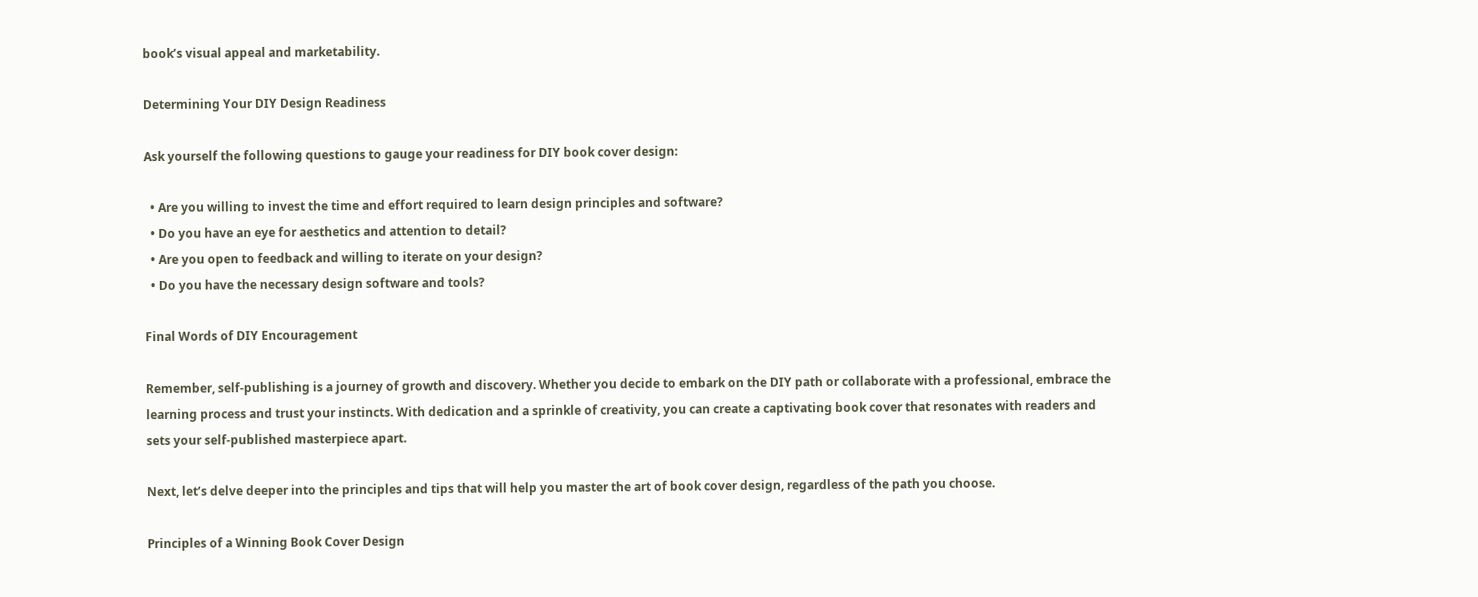book’s visual appeal and marketability.

Determining Your DIY Design Readiness

Ask yourself the following questions to gauge your readiness for DIY book cover design:

  • Are you willing to invest the time and effort required to learn design principles and software?
  • Do you have an eye for aesthetics and attention to detail?
  • Are you open to feedback and willing to iterate on your design?
  • Do you have the necessary design software and tools?

Final Words of DIY Encouragement

Remember, self-publishing is a journey of growth and discovery. Whether you decide to embark on the DIY path or collaborate with a professional, embrace the learning process and trust your instincts. With dedication and a sprinkle of creativity, you can create a captivating book cover that resonates with readers and sets your self-published masterpiece apart.

Next, let’s delve deeper into the principles and tips that will help you master the art of book cover design, regardless of the path you choose.

Principles of a Winning Book Cover Design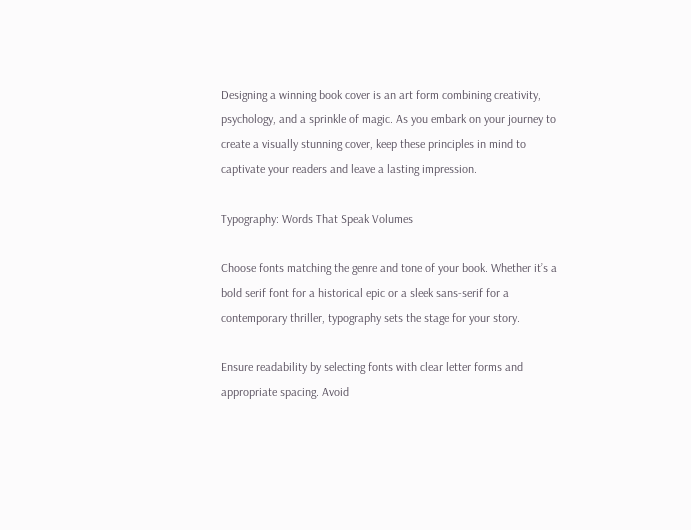Designing a winning book cover is an art form combining creativity, psychology, and a sprinkle of magic. As you embark on your journey to create a visually stunning cover, keep these principles in mind to captivate your readers and leave a lasting impression.

Typography: Words That Speak Volumes

Choose fonts matching the genre and tone of your book. Whether it’s a bold serif font for a historical epic or a sleek sans-serif for a contemporary thriller, typography sets the stage for your story.

Ensure readability by selecting fonts with clear letter forms and appropriate spacing. Avoid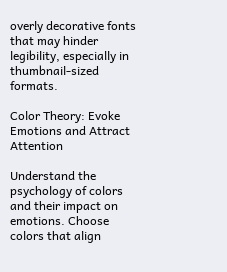overly decorative fonts that may hinder legibility, especially in thumbnail-sized formats.

Color Theory: Evoke Emotions and Attract Attention

Understand the psychology of colors and their impact on emotions. Choose colors that align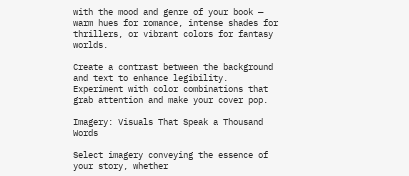with the mood and genre of your book — warm hues for romance, intense shades for thrillers, or vibrant colors for fantasy worlds.

Create a contrast between the background and text to enhance legibility. Experiment with color combinations that grab attention and make your cover pop.

Imagery: Visuals That Speak a Thousand Words

Select imagery conveying the essence of your story, whether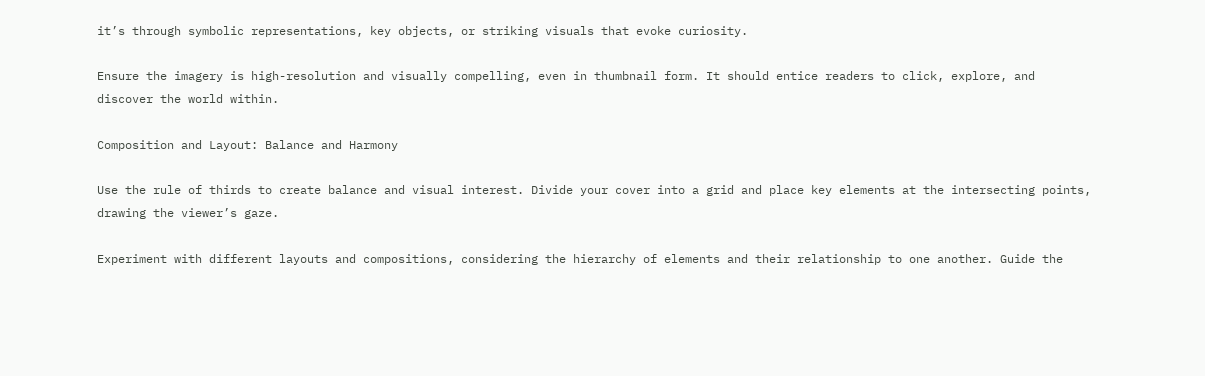it’s through symbolic representations, key objects, or striking visuals that evoke curiosity.

Ensure the imagery is high-resolution and visually compelling, even in thumbnail form. It should entice readers to click, explore, and discover the world within.

Composition and Layout: Balance and Harmony

Use the rule of thirds to create balance and visual interest. Divide your cover into a grid and place key elements at the intersecting points, drawing the viewer’s gaze.

Experiment with different layouts and compositions, considering the hierarchy of elements and their relationship to one another. Guide the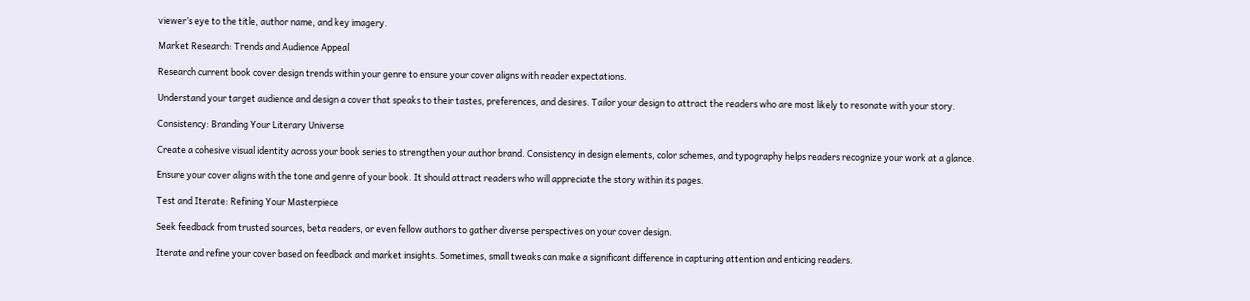viewer’s eye to the title, author name, and key imagery.

Market Research: Trends and Audience Appeal

Research current book cover design trends within your genre to ensure your cover aligns with reader expectations.

Understand your target audience and design a cover that speaks to their tastes, preferences, and desires. Tailor your design to attract the readers who are most likely to resonate with your story.

Consistency: Branding Your Literary Universe

Create a cohesive visual identity across your book series to strengthen your author brand. Consistency in design elements, color schemes, and typography helps readers recognize your work at a glance.

Ensure your cover aligns with the tone and genre of your book. It should attract readers who will appreciate the story within its pages.

Test and Iterate: Refining Your Masterpiece

Seek feedback from trusted sources, beta readers, or even fellow authors to gather diverse perspectives on your cover design.

Iterate and refine your cover based on feedback and market insights. Sometimes, small tweaks can make a significant difference in capturing attention and enticing readers.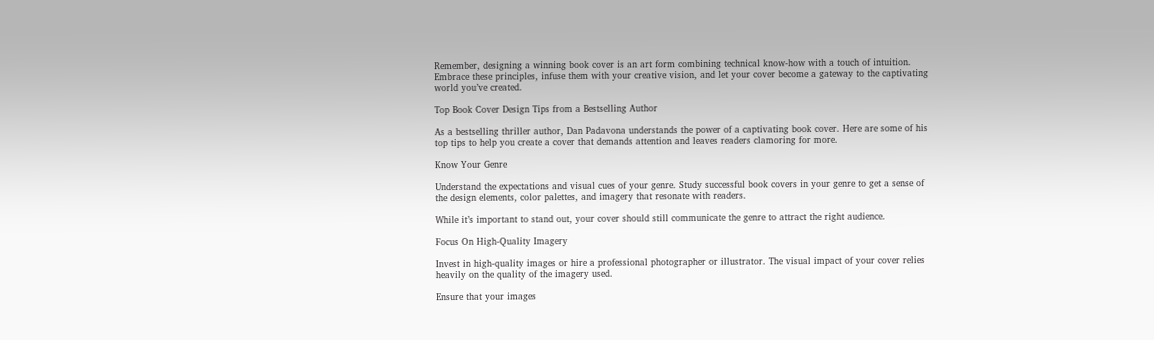Remember, designing a winning book cover is an art form combining technical know-how with a touch of intuition. Embrace these principles, infuse them with your creative vision, and let your cover become a gateway to the captivating world you’ve created.

Top Book Cover Design Tips from a Bestselling Author

As a bestselling thriller author, Dan Padavona understands the power of a captivating book cover. Here are some of his top tips to help you create a cover that demands attention and leaves readers clamoring for more.

Know Your Genre

Understand the expectations and visual cues of your genre. Study successful book covers in your genre to get a sense of the design elements, color palettes, and imagery that resonate with readers.

While it’s important to stand out, your cover should still communicate the genre to attract the right audience.

Focus On High-Quality Imagery

Invest in high-quality images or hire a professional photographer or illustrator. The visual impact of your cover relies heavily on the quality of the imagery used.

Ensure that your images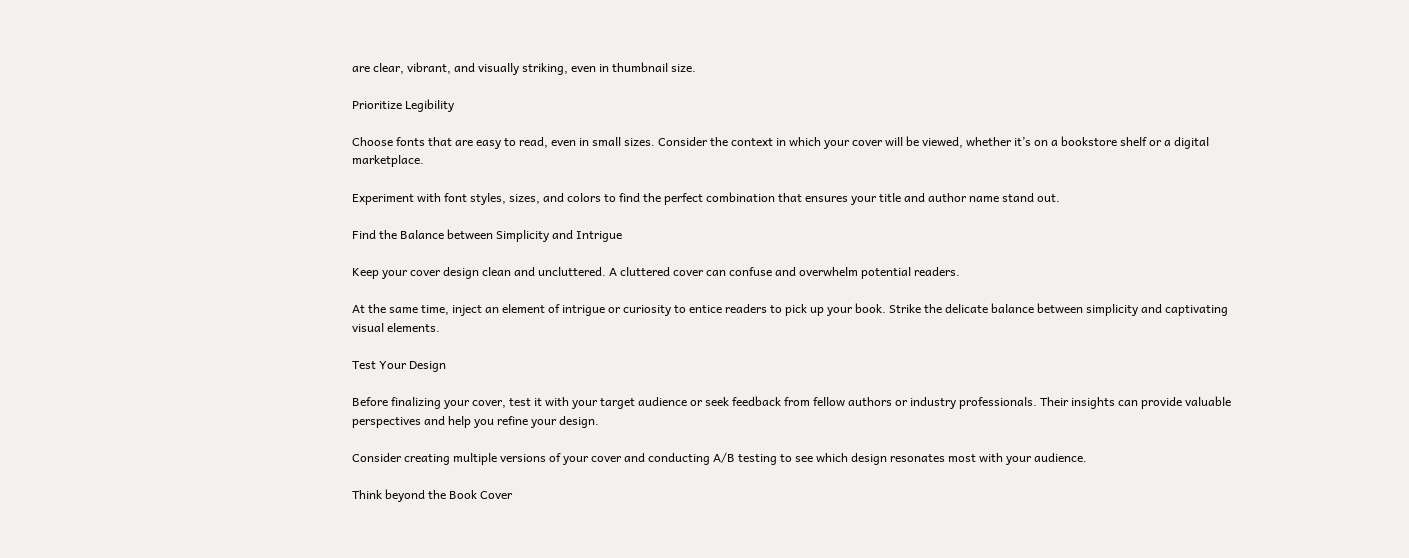are clear, vibrant, and visually striking, even in thumbnail size.

Prioritize Legibility

Choose fonts that are easy to read, even in small sizes. Consider the context in which your cover will be viewed, whether it’s on a bookstore shelf or a digital marketplace.

Experiment with font styles, sizes, and colors to find the perfect combination that ensures your title and author name stand out.

Find the Balance between Simplicity and Intrigue

Keep your cover design clean and uncluttered. A cluttered cover can confuse and overwhelm potential readers.

At the same time, inject an element of intrigue or curiosity to entice readers to pick up your book. Strike the delicate balance between simplicity and captivating visual elements.

Test Your Design

Before finalizing your cover, test it with your target audience or seek feedback from fellow authors or industry professionals. Their insights can provide valuable perspectives and help you refine your design.

Consider creating multiple versions of your cover and conducting A/B testing to see which design resonates most with your audience.

Think beyond the Book Cover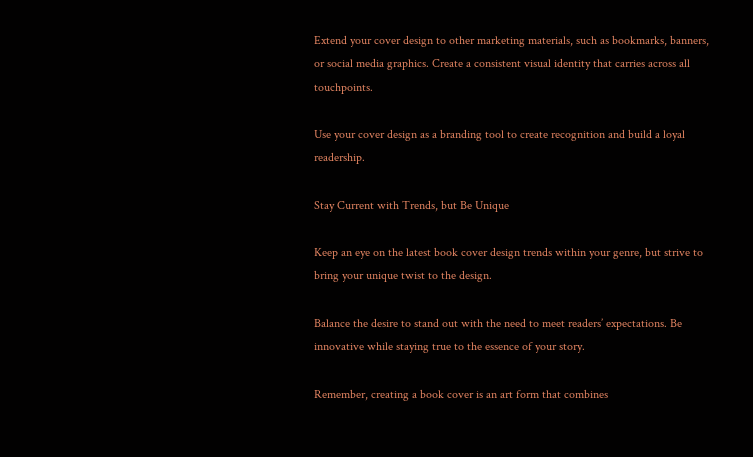Extend your cover design to other marketing materials, such as bookmarks, banners, or social media graphics. Create a consistent visual identity that carries across all touchpoints.

Use your cover design as a branding tool to create recognition and build a loyal readership.

Stay Current with Trends, but Be Unique

Keep an eye on the latest book cover design trends within your genre, but strive to bring your unique twist to the design.

Balance the desire to stand out with the need to meet readers’ expectations. Be innovative while staying true to the essence of your story.

Remember, creating a book cover is an art form that combines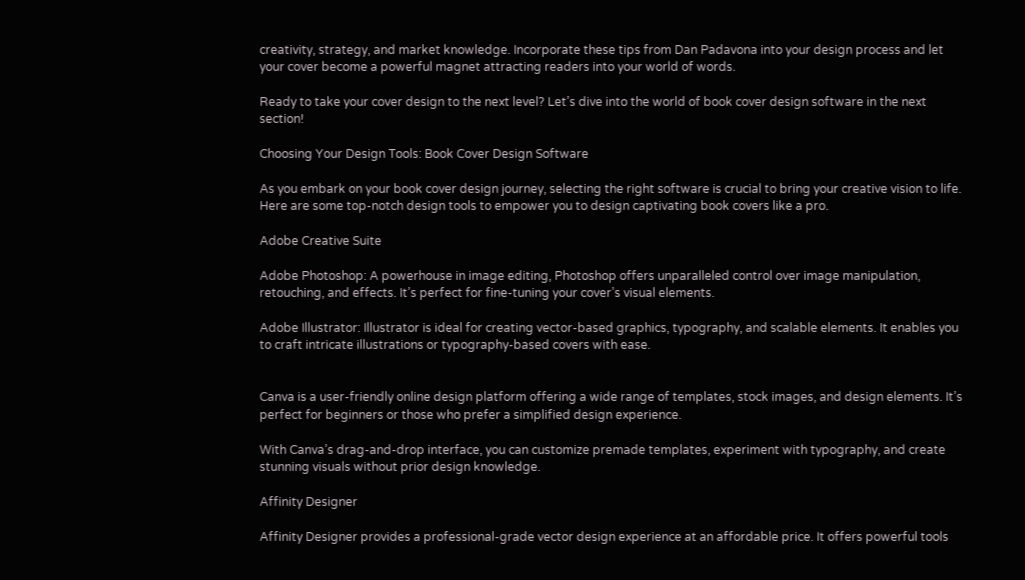creativity, strategy, and market knowledge. Incorporate these tips from Dan Padavona into your design process and let your cover become a powerful magnet attracting readers into your world of words.

Ready to take your cover design to the next level? Let’s dive into the world of book cover design software in the next section!

Choosing Your Design Tools: Book Cover Design Software

As you embark on your book cover design journey, selecting the right software is crucial to bring your creative vision to life. Here are some top-notch design tools to empower you to design captivating book covers like a pro.

Adobe Creative Suite

Adobe Photoshop: A powerhouse in image editing, Photoshop offers unparalleled control over image manipulation, retouching, and effects. It’s perfect for fine-tuning your cover’s visual elements.

Adobe Illustrator: Illustrator is ideal for creating vector-based graphics, typography, and scalable elements. It enables you to craft intricate illustrations or typography-based covers with ease.


Canva is a user-friendly online design platform offering a wide range of templates, stock images, and design elements. It’s perfect for beginners or those who prefer a simplified design experience.

With Canva’s drag-and-drop interface, you can customize premade templates, experiment with typography, and create stunning visuals without prior design knowledge.

Affinity Designer

Affinity Designer provides a professional-grade vector design experience at an affordable price. It offers powerful tools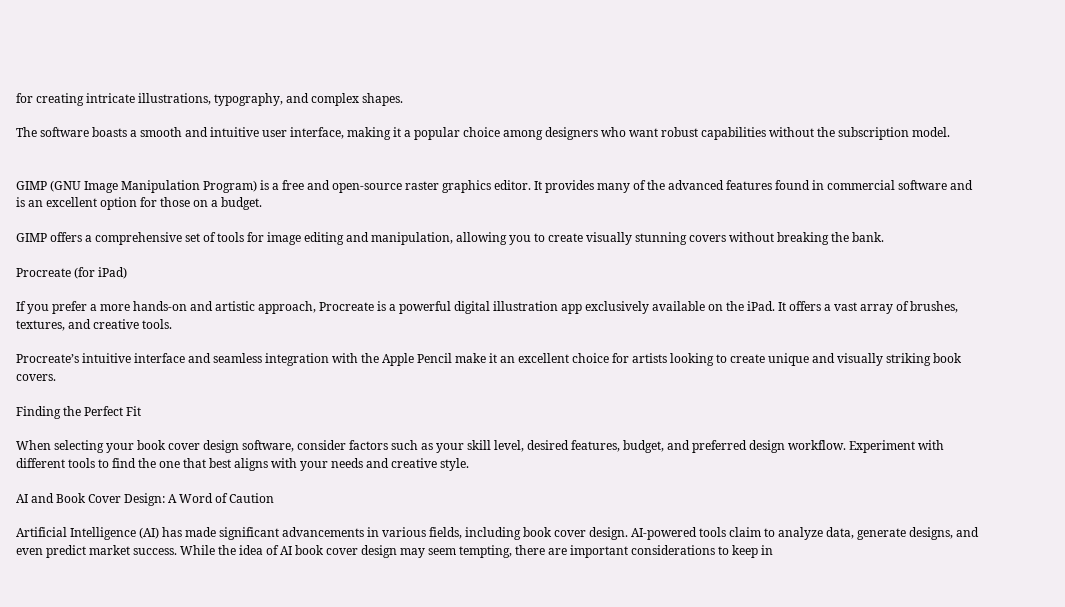for creating intricate illustrations, typography, and complex shapes.

The software boasts a smooth and intuitive user interface, making it a popular choice among designers who want robust capabilities without the subscription model.


GIMP (GNU Image Manipulation Program) is a free and open-source raster graphics editor. It provides many of the advanced features found in commercial software and is an excellent option for those on a budget.

GIMP offers a comprehensive set of tools for image editing and manipulation, allowing you to create visually stunning covers without breaking the bank.

Procreate (for iPad)

If you prefer a more hands-on and artistic approach, Procreate is a powerful digital illustration app exclusively available on the iPad. It offers a vast array of brushes, textures, and creative tools.

Procreate’s intuitive interface and seamless integration with the Apple Pencil make it an excellent choice for artists looking to create unique and visually striking book covers.

Finding the Perfect Fit

When selecting your book cover design software, consider factors such as your skill level, desired features, budget, and preferred design workflow. Experiment with different tools to find the one that best aligns with your needs and creative style.

AI and Book Cover Design: A Word of Caution

Artificial Intelligence (AI) has made significant advancements in various fields, including book cover design. AI-powered tools claim to analyze data, generate designs, and even predict market success. While the idea of AI book cover design may seem tempting, there are important considerations to keep in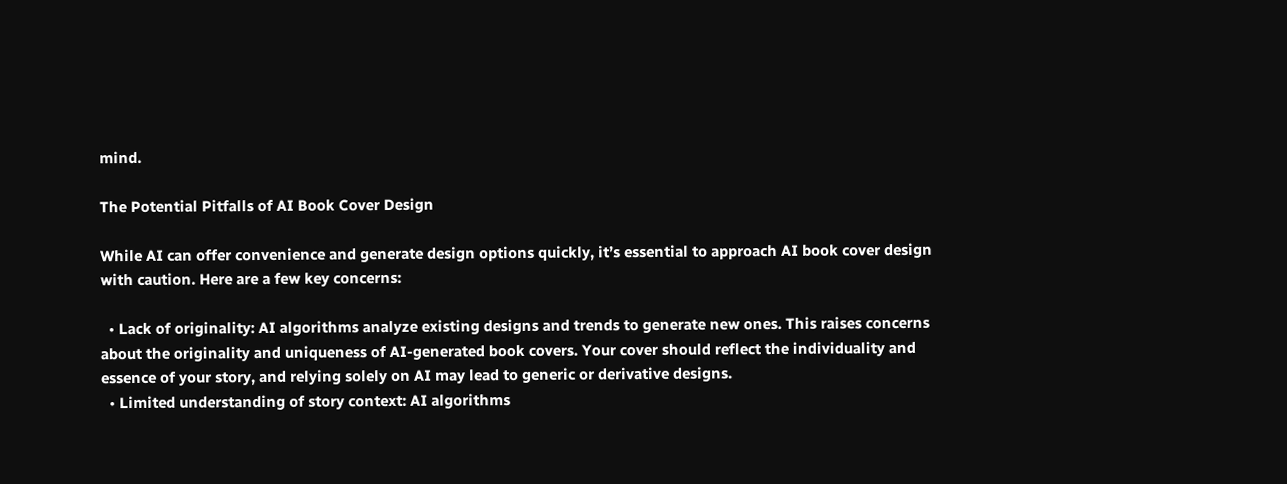mind.

The Potential Pitfalls of AI Book Cover Design

While AI can offer convenience and generate design options quickly, it’s essential to approach AI book cover design with caution. Here are a few key concerns:

  • Lack of originality: AI algorithms analyze existing designs and trends to generate new ones. This raises concerns about the originality and uniqueness of AI-generated book covers. Your cover should reflect the individuality and essence of your story, and relying solely on AI may lead to generic or derivative designs.
  • Limited understanding of story context: AI algorithms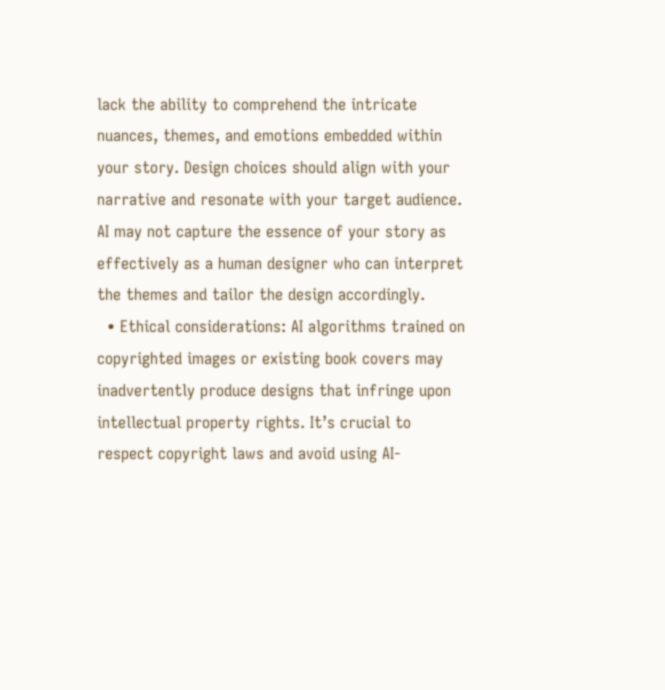lack the ability to comprehend the intricate nuances, themes, and emotions embedded within your story. Design choices should align with your narrative and resonate with your target audience. AI may not capture the essence of your story as effectively as a human designer who can interpret the themes and tailor the design accordingly.
  • Ethical considerations: AI algorithms trained on copyrighted images or existing book covers may inadvertently produce designs that infringe upon intellectual property rights. It’s crucial to respect copyright laws and avoid using AI-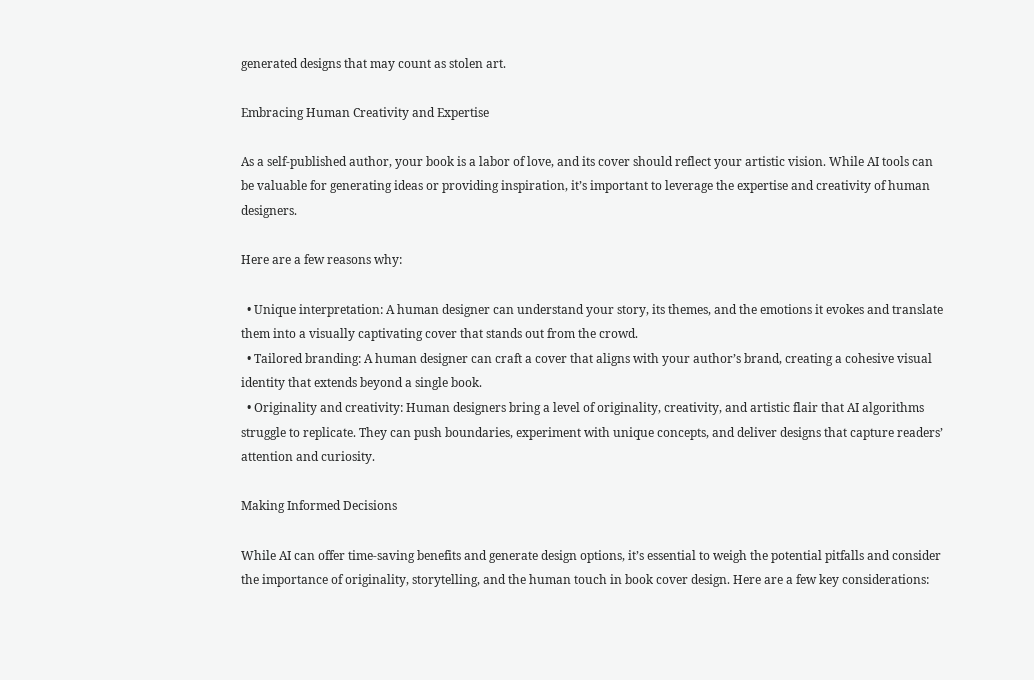generated designs that may count as stolen art.

Embracing Human Creativity and Expertise

As a self-published author, your book is a labor of love, and its cover should reflect your artistic vision. While AI tools can be valuable for generating ideas or providing inspiration, it’s important to leverage the expertise and creativity of human designers.

Here are a few reasons why:

  • Unique interpretation: A human designer can understand your story, its themes, and the emotions it evokes and translate them into a visually captivating cover that stands out from the crowd.
  • Tailored branding: A human designer can craft a cover that aligns with your author’s brand, creating a cohesive visual identity that extends beyond a single book.
  • Originality and creativity: Human designers bring a level of originality, creativity, and artistic flair that AI algorithms struggle to replicate. They can push boundaries, experiment with unique concepts, and deliver designs that capture readers’ attention and curiosity.

Making Informed Decisions

While AI can offer time-saving benefits and generate design options, it’s essential to weigh the potential pitfalls and consider the importance of originality, storytelling, and the human touch in book cover design. Here are a few key considerations: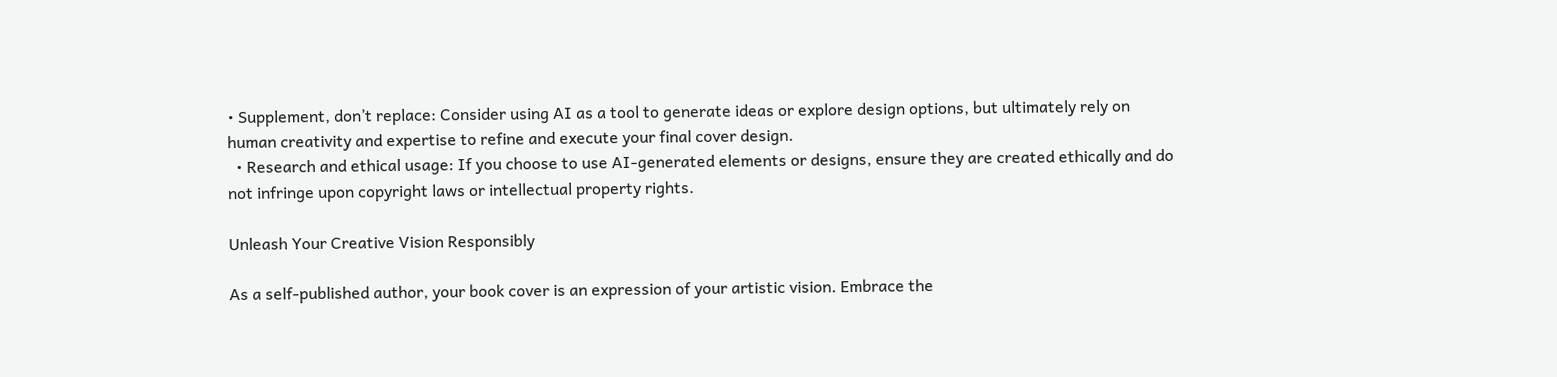• Supplement, don’t replace: Consider using AI as a tool to generate ideas or explore design options, but ultimately rely on human creativity and expertise to refine and execute your final cover design.
  • Research and ethical usage: If you choose to use AI-generated elements or designs, ensure they are created ethically and do not infringe upon copyright laws or intellectual property rights.

Unleash Your Creative Vision Responsibly

As a self-published author, your book cover is an expression of your artistic vision. Embrace the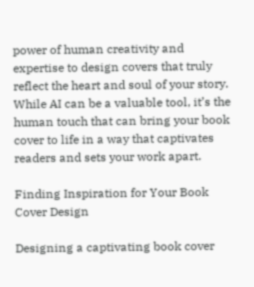power of human creativity and expertise to design covers that truly reflect the heart and soul of your story. While AI can be a valuable tool, it’s the human touch that can bring your book cover to life in a way that captivates readers and sets your work apart.

Finding Inspiration for Your Book Cover Design

Designing a captivating book cover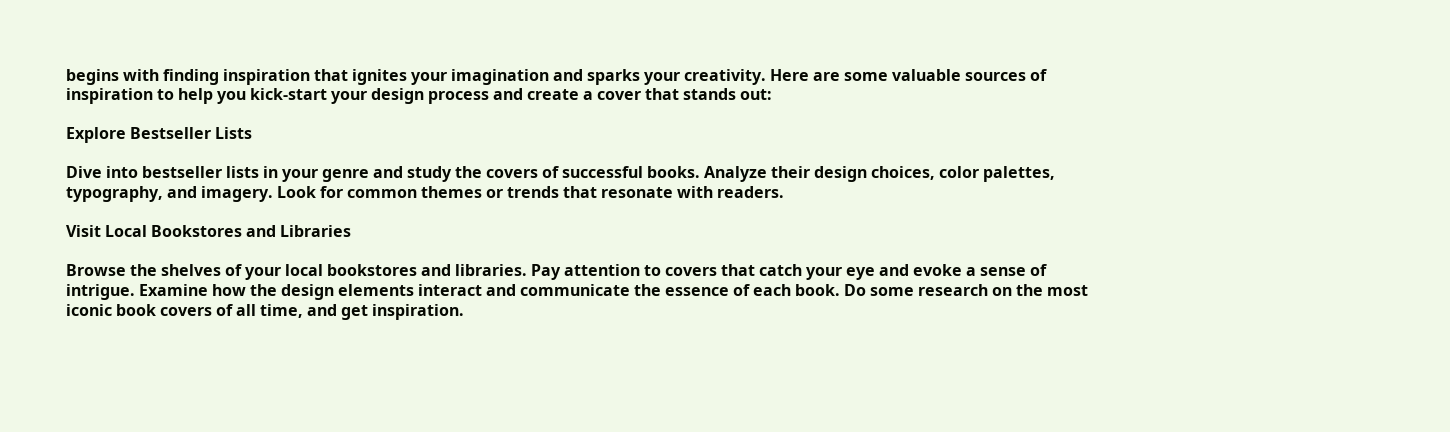begins with finding inspiration that ignites your imagination and sparks your creativity. Here are some valuable sources of inspiration to help you kick-start your design process and create a cover that stands out:

Explore Bestseller Lists

Dive into bestseller lists in your genre and study the covers of successful books. Analyze their design choices, color palettes, typography, and imagery. Look for common themes or trends that resonate with readers.

Visit Local Bookstores and Libraries

Browse the shelves of your local bookstores and libraries. Pay attention to covers that catch your eye and evoke a sense of intrigue. Examine how the design elements interact and communicate the essence of each book. Do some research on the most iconic book covers of all time, and get inspiration.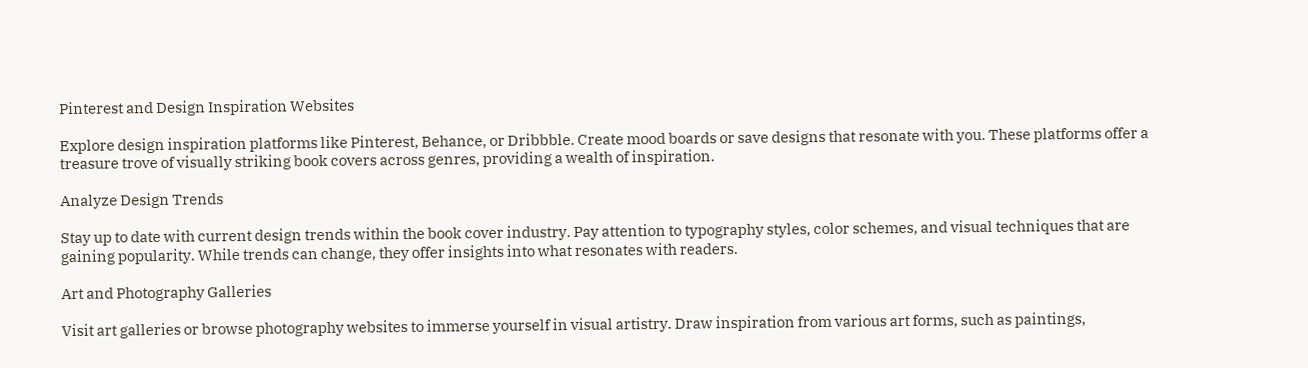Pinterest and Design Inspiration Websites

Explore design inspiration platforms like Pinterest, Behance, or Dribbble. Create mood boards or save designs that resonate with you. These platforms offer a treasure trove of visually striking book covers across genres, providing a wealth of inspiration.

Analyze Design Trends

Stay up to date with current design trends within the book cover industry. Pay attention to typography styles, color schemes, and visual techniques that are gaining popularity. While trends can change, they offer insights into what resonates with readers.

Art and Photography Galleries

Visit art galleries or browse photography websites to immerse yourself in visual artistry. Draw inspiration from various art forms, such as paintings,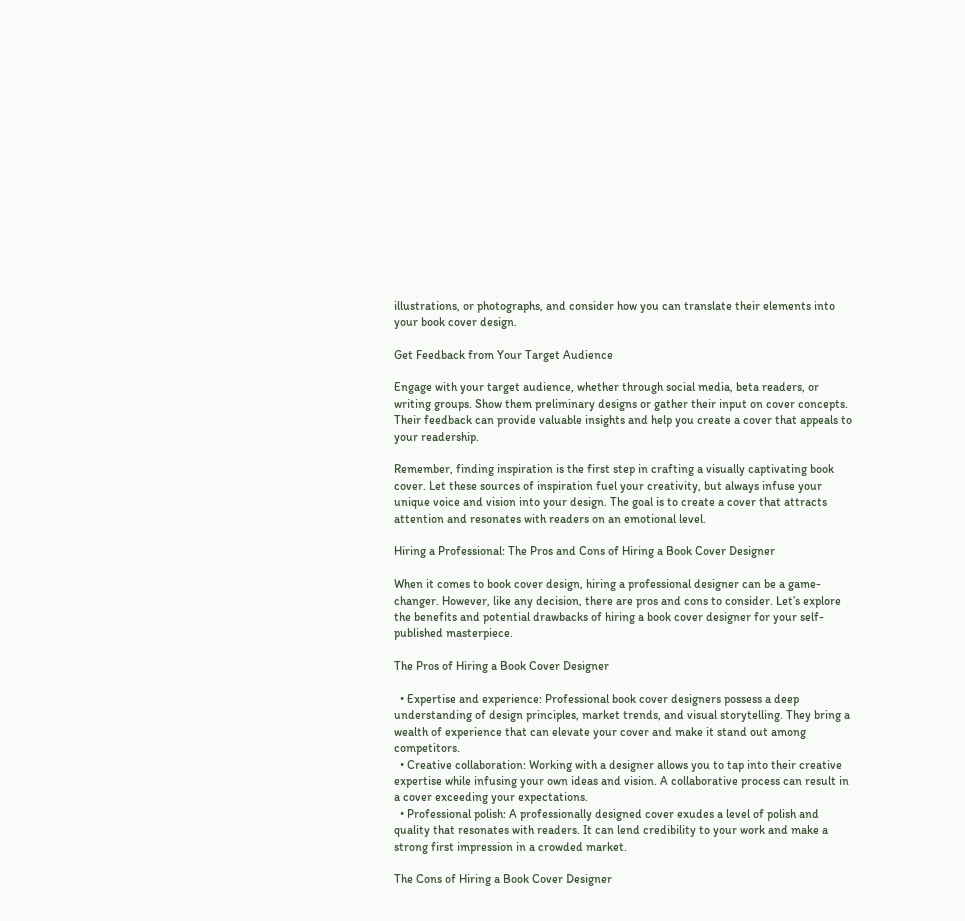illustrations, or photographs, and consider how you can translate their elements into your book cover design.

Get Feedback from Your Target Audience

Engage with your target audience, whether through social media, beta readers, or writing groups. Show them preliminary designs or gather their input on cover concepts. Their feedback can provide valuable insights and help you create a cover that appeals to your readership.

Remember, finding inspiration is the first step in crafting a visually captivating book cover. Let these sources of inspiration fuel your creativity, but always infuse your unique voice and vision into your design. The goal is to create a cover that attracts attention and resonates with readers on an emotional level.

Hiring a Professional: The Pros and Cons of Hiring a Book Cover Designer

When it comes to book cover design, hiring a professional designer can be a game-changer. However, like any decision, there are pros and cons to consider. Let’s explore the benefits and potential drawbacks of hiring a book cover designer for your self-published masterpiece.

The Pros of Hiring a Book Cover Designer

  • Expertise and experience: Professional book cover designers possess a deep understanding of design principles, market trends, and visual storytelling. They bring a wealth of experience that can elevate your cover and make it stand out among competitors.
  • Creative collaboration: Working with a designer allows you to tap into their creative expertise while infusing your own ideas and vision. A collaborative process can result in a cover exceeding your expectations.
  • Professional polish: A professionally designed cover exudes a level of polish and quality that resonates with readers. It can lend credibility to your work and make a strong first impression in a crowded market.

The Cons of Hiring a Book Cover Designer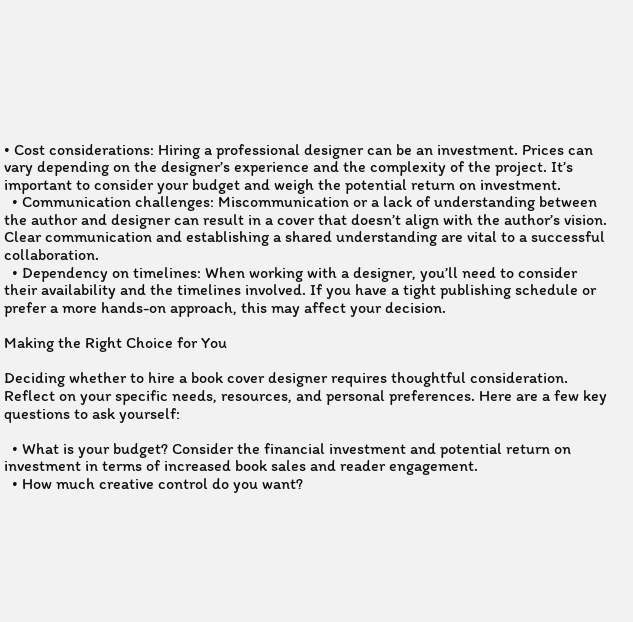• Cost considerations: Hiring a professional designer can be an investment. Prices can vary depending on the designer’s experience and the complexity of the project. It’s important to consider your budget and weigh the potential return on investment.
  • Communication challenges: Miscommunication or a lack of understanding between the author and designer can result in a cover that doesn’t align with the author’s vision. Clear communication and establishing a shared understanding are vital to a successful collaboration.
  • Dependency on timelines: When working with a designer, you’ll need to consider their availability and the timelines involved. If you have a tight publishing schedule or prefer a more hands-on approach, this may affect your decision.

Making the Right Choice for You

Deciding whether to hire a book cover designer requires thoughtful consideration. Reflect on your specific needs, resources, and personal preferences. Here are a few key questions to ask yourself:

  • What is your budget? Consider the financial investment and potential return on investment in terms of increased book sales and reader engagement.
  • How much creative control do you want?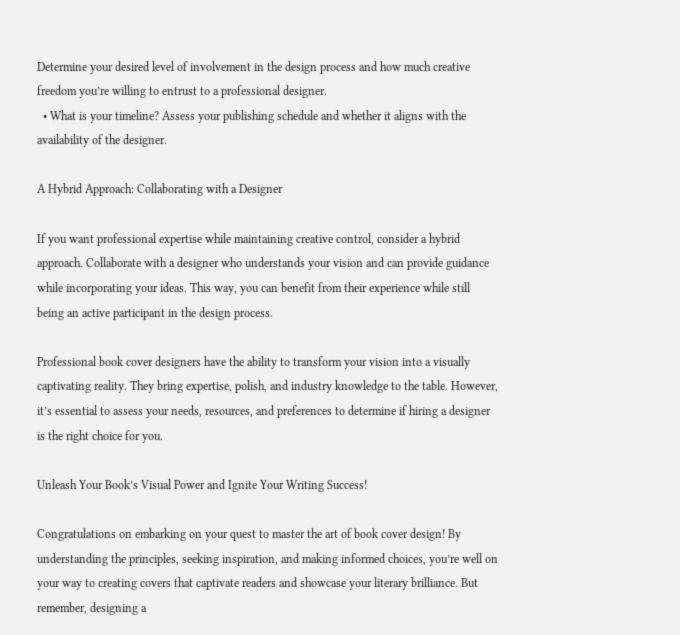Determine your desired level of involvement in the design process and how much creative freedom you’re willing to entrust to a professional designer.
  • What is your timeline? Assess your publishing schedule and whether it aligns with the availability of the designer.

A Hybrid Approach: Collaborating with a Designer

If you want professional expertise while maintaining creative control, consider a hybrid approach. Collaborate with a designer who understands your vision and can provide guidance while incorporating your ideas. This way, you can benefit from their experience while still being an active participant in the design process.

Professional book cover designers have the ability to transform your vision into a visually captivating reality. They bring expertise, polish, and industry knowledge to the table. However, it’s essential to assess your needs, resources, and preferences to determine if hiring a designer is the right choice for you.

Unleash Your Book’s Visual Power and Ignite Your Writing Success!

Congratulations on embarking on your quest to master the art of book cover design! By understanding the principles, seeking inspiration, and making informed choices, you’re well on your way to creating covers that captivate readers and showcase your literary brilliance. But remember, designing a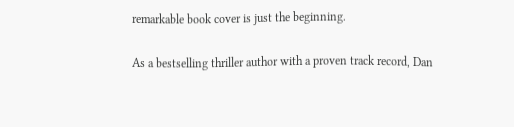remarkable book cover is just the beginning.

As a bestselling thriller author with a proven track record, Dan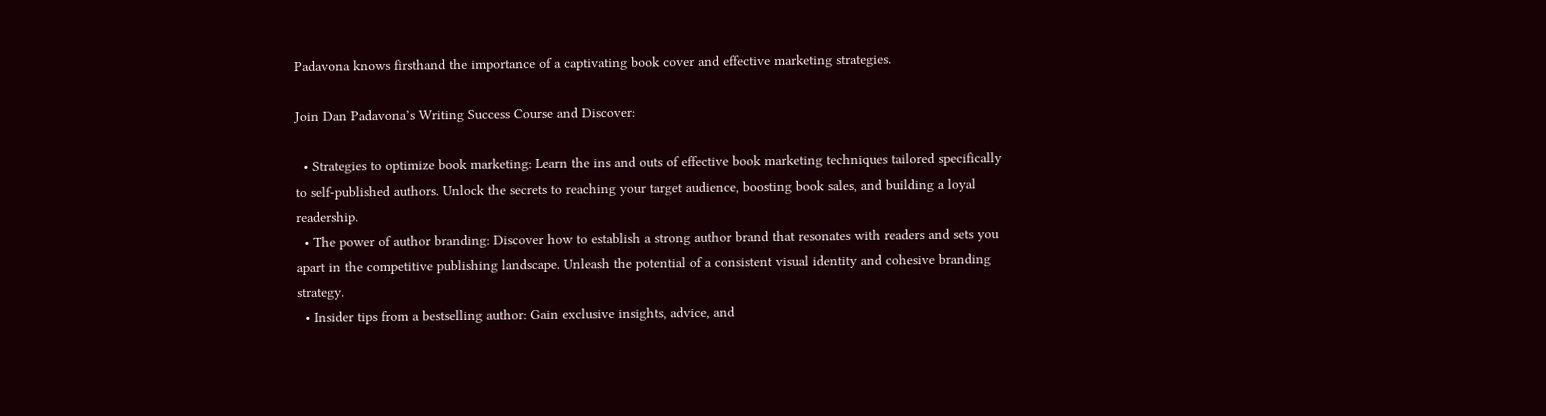Padavona knows firsthand the importance of a captivating book cover and effective marketing strategies.

Join Dan Padavona’s Writing Success Course and Discover:

  • Strategies to optimize book marketing: Learn the ins and outs of effective book marketing techniques tailored specifically to self-published authors. Unlock the secrets to reaching your target audience, boosting book sales, and building a loyal readership.
  • The power of author branding: Discover how to establish a strong author brand that resonates with readers and sets you apart in the competitive publishing landscape. Unleash the potential of a consistent visual identity and cohesive branding strategy.
  • Insider tips from a bestselling author: Gain exclusive insights, advice, and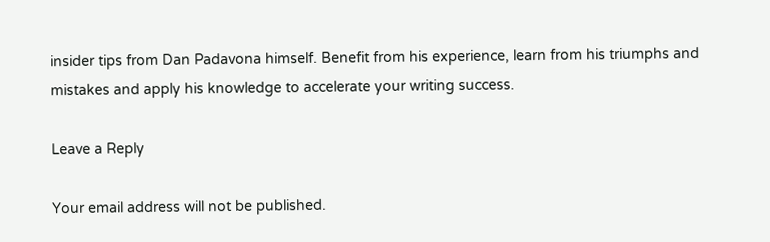insider tips from Dan Padavona himself. Benefit from his experience, learn from his triumphs and mistakes and apply his knowledge to accelerate your writing success.

Leave a Reply

Your email address will not be published.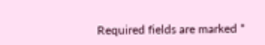Required fields are marked *